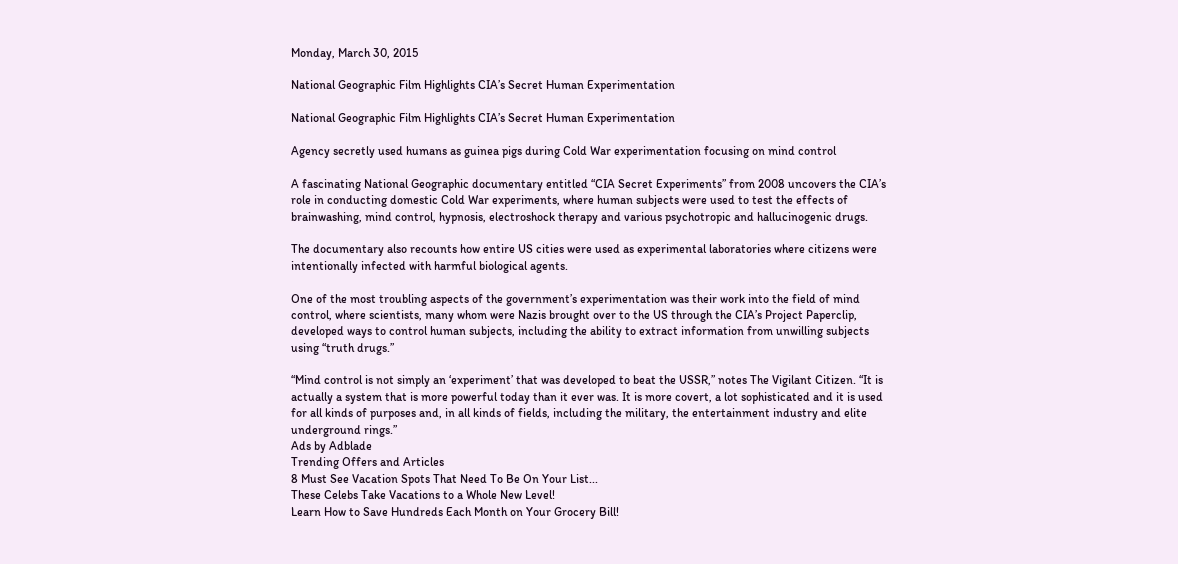Monday, March 30, 2015

National Geographic Film Highlights CIA’s Secret Human Experimentation

National Geographic Film Highlights CIA’s Secret Human Experimentation

Agency secretly used humans as guinea pigs during Cold War experimentation focusing on mind control

A fascinating National Geographic documentary entitled “CIA Secret Experiments” from 2008 uncovers the CIA’s role in conducting domestic Cold War experiments, where human subjects were used to test the effects of brainwashing, mind control, hypnosis, electroshock therapy and various psychotropic and hallucinogenic drugs.

The documentary also recounts how entire US cities were used as experimental laboratories where citizens were intentionally infected with harmful biological agents.

One of the most troubling aspects of the government’s experimentation was their work into the field of mind control, where scientists, many whom were Nazis brought over to the US through the CIA’s Project Paperclip, developed ways to control human subjects, including the ability to extract information from unwilling subjects using “truth drugs.”

“Mind control is not simply an ‘experiment’ that was developed to beat the USSR,” notes The Vigilant Citizen. “It is actually a system that is more powerful today than it ever was. It is more covert, a lot sophisticated and it is used for all kinds of purposes and, in all kinds of fields, including the military, the entertainment industry and elite underground rings.”
Ads by Adblade
Trending Offers and Articles
8 Must See Vacation Spots That Need To Be On Your List...
These Celebs Take Vacations to a Whole New Level!
Learn How to Save Hundreds Each Month on Your Grocery Bill!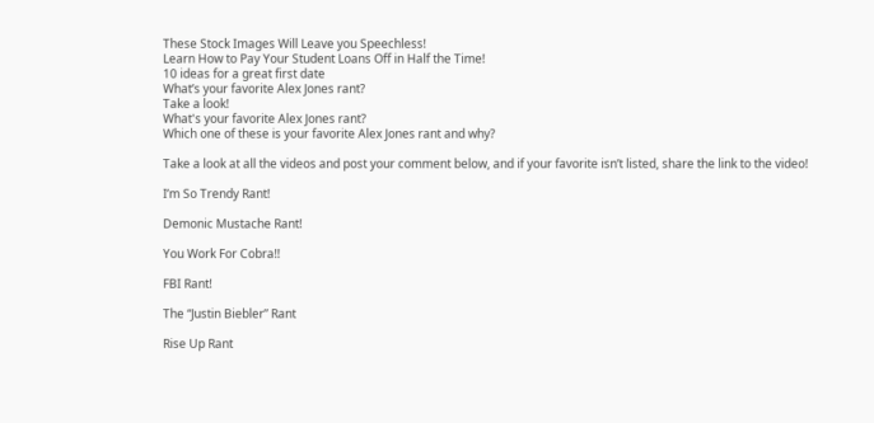These Stock Images Will Leave you Speechless!
Learn How to Pay Your Student Loans Off in Half the Time!
10 ideas for a great first date
What’s your favorite Alex Jones rant?
Take a look!
What's your favorite Alex Jones rant?
Which one of these is your favorite Alex Jones rant and why?

Take a look at all the videos and post your comment below, and if your favorite isn’t listed, share the link to the video!

I’m So Trendy Rant!

Demonic Mustache Rant!

You Work For Cobra!!

FBI Rant!

The “Justin Biebler” Rant

Rise Up Rant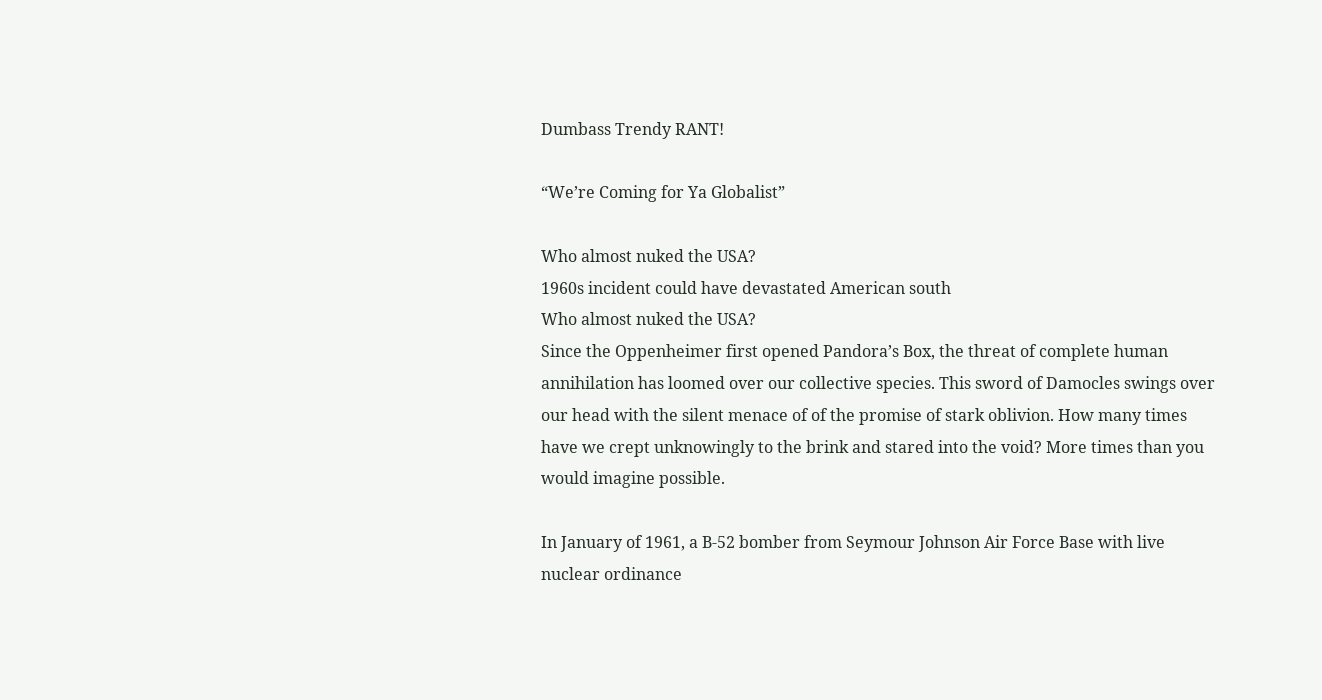Dumbass Trendy RANT!

“We’re Coming for Ya Globalist”

Who almost nuked the USA?
1960s incident could have devastated American south
Who almost nuked the USA?
Since the Oppenheimer first opened Pandora’s Box, the threat of complete human annihilation has loomed over our collective species. This sword of Damocles swings over our head with the silent menace of of the promise of stark oblivion. How many times have we crept unknowingly to the brink and stared into the void? More times than you would imagine possible.

In January of 1961, a B-52 bomber from Seymour Johnson Air Force Base with live nuclear ordinance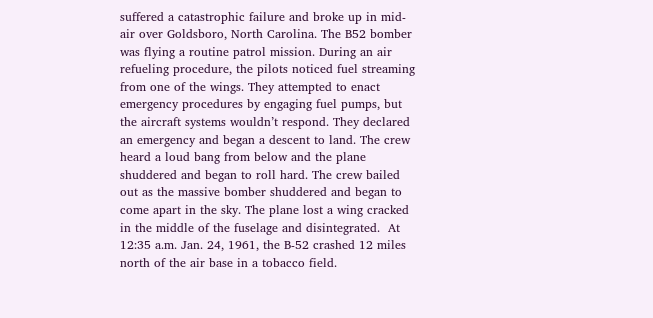suffered a catastrophic failure and broke up in mid-air over Goldsboro, North Carolina. The B52 bomber was flying a routine patrol mission. During an air refueling procedure, the pilots noticed fuel streaming from one of the wings. They attempted to enact emergency procedures by engaging fuel pumps, but the aircraft systems wouldn’t respond. They declared an emergency and began a descent to land. The crew heard a loud bang from below and the plane shuddered and began to roll hard. The crew bailed out as the massive bomber shuddered and began to come apart in the sky. The plane lost a wing cracked in the middle of the fuselage and disintegrated.  At 12:35 a.m. Jan. 24, 1961, the B-52 crashed 12 miles north of the air base in a tobacco field.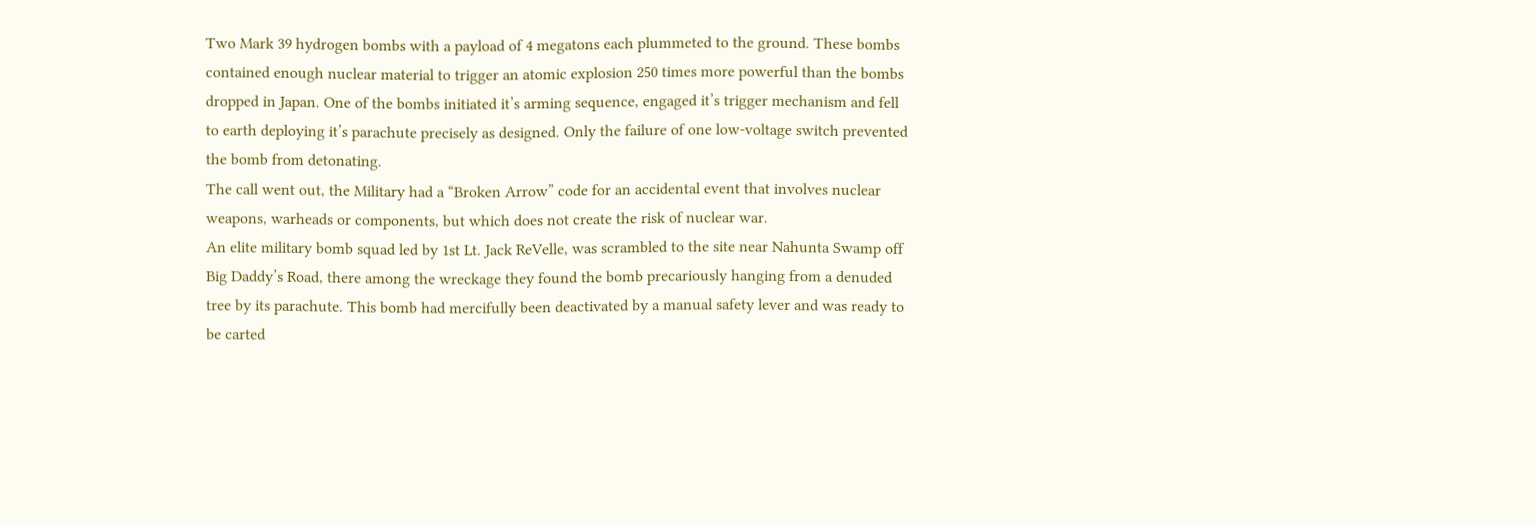Two Mark 39 hydrogen bombs with a payload of 4 megatons each plummeted to the ground. These bombs contained enough nuclear material to trigger an atomic explosion 250 times more powerful than the bombs dropped in Japan. One of the bombs initiated it’s arming sequence, engaged it’s trigger mechanism and fell to earth deploying it’s parachute precisely as designed. Only the failure of one low-voltage switch prevented the bomb from detonating.
The call went out, the Military had a “Broken Arrow” code for an accidental event that involves nuclear weapons, warheads or components, but which does not create the risk of nuclear war.
An elite military bomb squad led by 1st Lt. Jack ReVelle, was scrambled to the site near Nahunta Swamp off Big Daddy’s Road, there among the wreckage they found the bomb precariously hanging from a denuded tree by its parachute. This bomb had mercifully been deactivated by a manual safety lever and was ready to be carted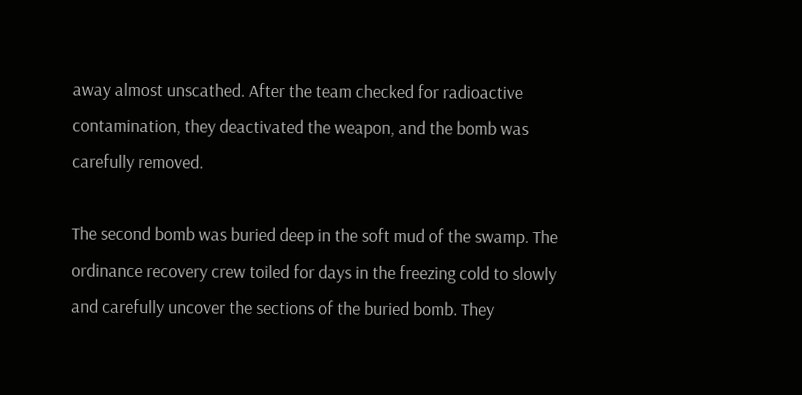away almost unscathed. After the team checked for radioactive contamination, they deactivated the weapon, and the bomb was carefully removed.

The second bomb was buried deep in the soft mud of the swamp. The ordinance recovery crew toiled for days in the freezing cold to slowly and carefully uncover the sections of the buried bomb. They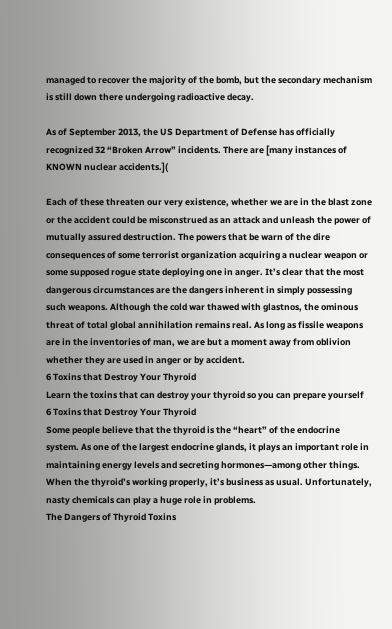managed to recover the majority of the bomb, but the secondary mechanism is still down there undergoing radioactive decay.

As of September 2013, the US Department of Defense has officially recognized 32 “Broken Arrow” incidents. There are [many instances of KNOWN nuclear accidents.](

Each of these threaten our very existence, whether we are in the blast zone or the accident could be misconstrued as an attack and unleash the power of mutually assured destruction. The powers that be warn of the dire consequences of some terrorist organization acquiring a nuclear weapon or some supposed rogue state deploying one in anger. It’s clear that the most dangerous circumstances are the dangers inherent in simply possessing such weapons. Although the cold war thawed with glastnos, the ominous threat of total global annihilation remains real. As long as fissile weapons are in the inventories of man, we are but a moment away from oblivion whether they are used in anger or by accident.
6 Toxins that Destroy Your Thyroid
Learn the toxins that can destroy your thyroid so you can prepare yourself
6 Toxins that Destroy Your Thyroid
Some people believe that the thyroid is the “heart” of the endocrine system. As one of the largest endocrine glands, it plays an important role in maintaining energy levels and secreting hormones—among other things. When the thyroid’s working properly, it’s business as usual. Unfortunately, nasty chemicals can play a huge role in problems.
The Dangers of Thyroid Toxins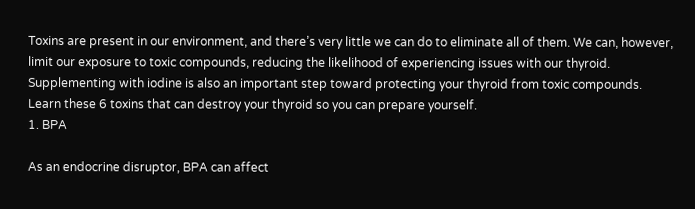Toxins are present in our environment, and there’s very little we can do to eliminate all of them. We can, however, limit our exposure to toxic compounds, reducing the likelihood of experiencing issues with our thyroid. Supplementing with iodine is also an important step toward protecting your thyroid from toxic compounds. Learn these 6 toxins that can destroy your thyroid so you can prepare yourself.
1. BPA

As an endocrine disruptor, BPA can affect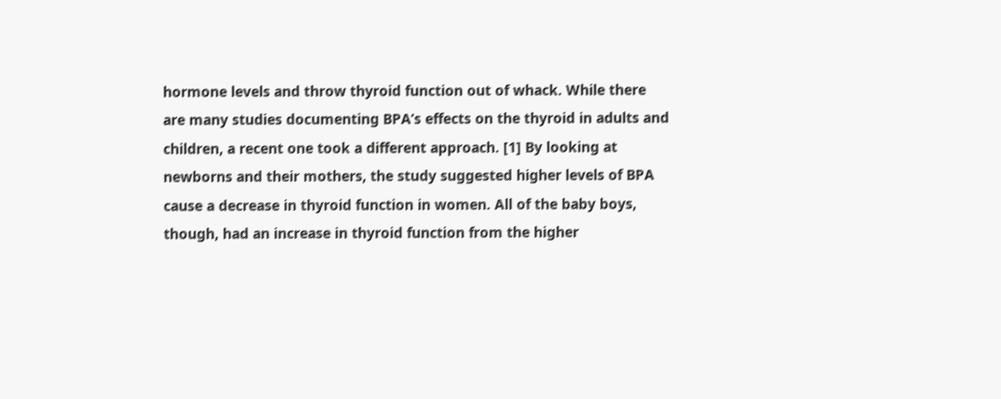hormone levels and throw thyroid function out of whack. While there are many studies documenting BPA’s effects on the thyroid in adults and children, a recent one took a different approach. [1] By looking at newborns and their mothers, the study suggested higher levels of BPA cause a decrease in thyroid function in women. All of the baby boys, though, had an increase in thyroid function from the higher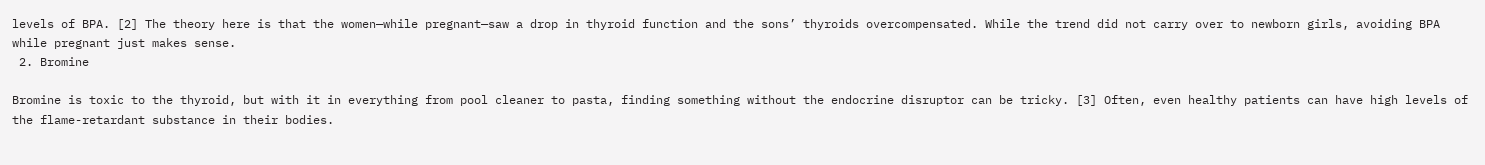levels of BPA. [2] The theory here is that the women—while pregnant—saw a drop in thyroid function and the sons’ thyroids overcompensated. While the trend did not carry over to newborn girls, avoiding BPA while pregnant just makes sense.
 2. Bromine

Bromine is toxic to the thyroid, but with it in everything from pool cleaner to pasta, finding something without the endocrine disruptor can be tricky. [3] Often, even healthy patients can have high levels of the flame-retardant substance in their bodies.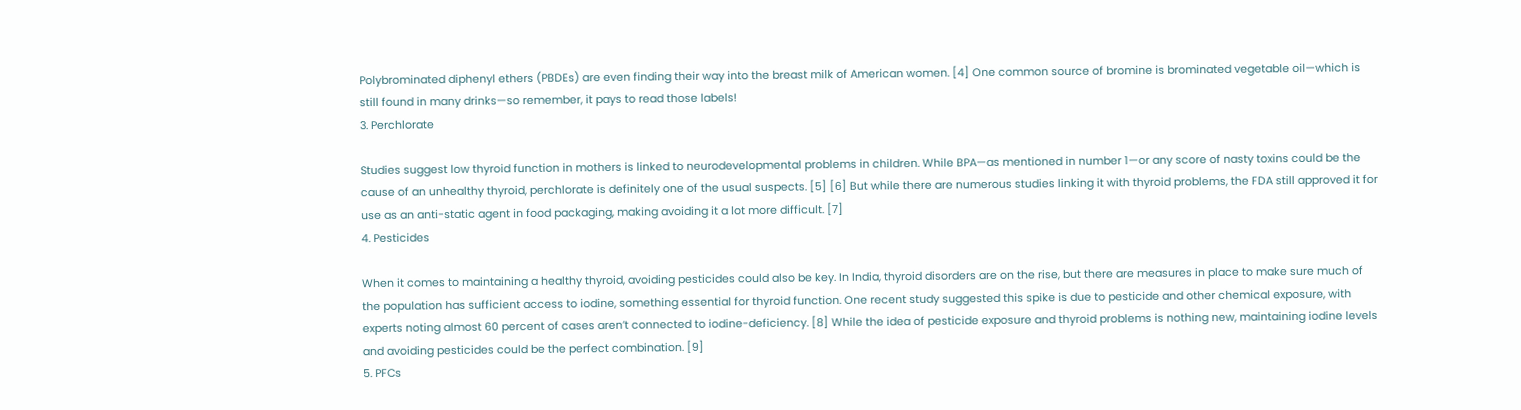Polybrominated diphenyl ethers (PBDEs) are even finding their way into the breast milk of American women. [4] One common source of bromine is brominated vegetable oil—which is still found in many drinks—so remember, it pays to read those labels!
3. Perchlorate

Studies suggest low thyroid function in mothers is linked to neurodevelopmental problems in children. While BPA—as mentioned in number 1—or any score of nasty toxins could be the cause of an unhealthy thyroid, perchlorate is definitely one of the usual suspects. [5] [6] But while there are numerous studies linking it with thyroid problems, the FDA still approved it for use as an anti-static agent in food packaging, making avoiding it a lot more difficult. [7]
4. Pesticides

When it comes to maintaining a healthy thyroid, avoiding pesticides could also be key. In India, thyroid disorders are on the rise, but there are measures in place to make sure much of the population has sufficient access to iodine, something essential for thyroid function. One recent study suggested this spike is due to pesticide and other chemical exposure, with experts noting almost 60 percent of cases aren’t connected to iodine-deficiency. [8] While the idea of pesticide exposure and thyroid problems is nothing new, maintaining iodine levels and avoiding pesticides could be the perfect combination. [9]
5. PFCs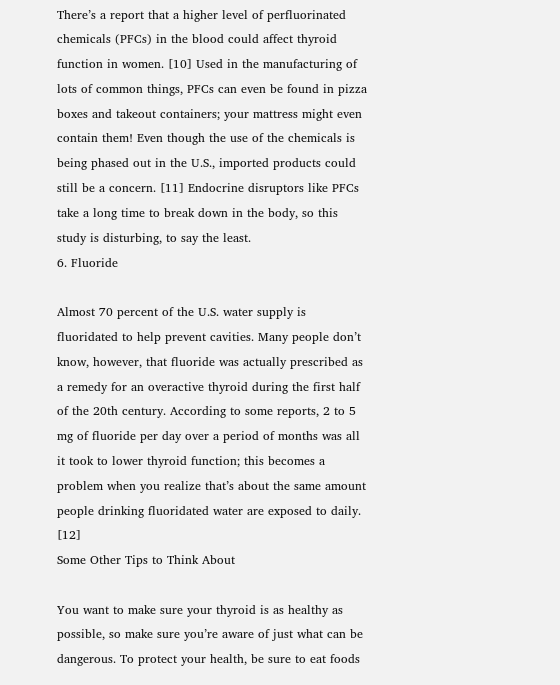There’s a report that a higher level of perfluorinated chemicals (PFCs) in the blood could affect thyroid function in women. [10] Used in the manufacturing of lots of common things, PFCs can even be found in pizza boxes and takeout containers; your mattress might even contain them! Even though the use of the chemicals is being phased out in the U.S., imported products could still be a concern. [11] Endocrine disruptors like PFCs take a long time to break down in the body, so this study is disturbing, to say the least.
6. Fluoride

Almost 70 percent of the U.S. water supply is fluoridated to help prevent cavities. Many people don’t know, however, that fluoride was actually prescribed as a remedy for an overactive thyroid during the first half of the 20th century. According to some reports, 2 to 5 mg of fluoride per day over a period of months was all it took to lower thyroid function; this becomes a problem when you realize that’s about the same amount people drinking fluoridated water are exposed to daily. [12]
Some Other Tips to Think About

You want to make sure your thyroid is as healthy as possible, so make sure you’re aware of just what can be dangerous. To protect your health, be sure to eat foods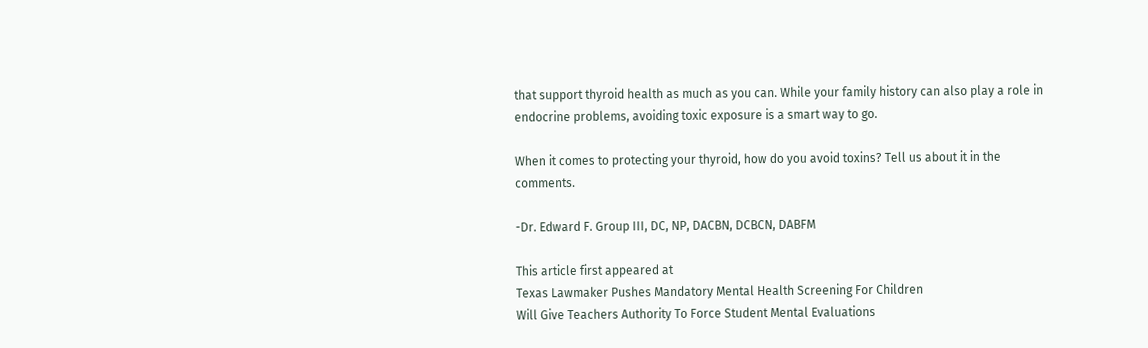that support thyroid health as much as you can. While your family history can also play a role in endocrine problems, avoiding toxic exposure is a smart way to go.

When it comes to protecting your thyroid, how do you avoid toxins? Tell us about it in the comments.

-Dr. Edward F. Group III, DC, NP, DACBN, DCBCN, DABFM

This article first appeared at
Texas Lawmaker Pushes Mandatory Mental Health Screening For Children
Will Give Teachers Authority To Force Student Mental Evaluations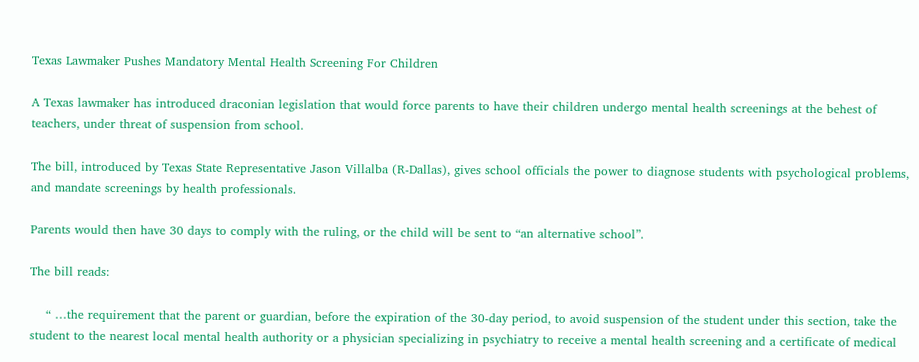Texas Lawmaker Pushes Mandatory Mental Health Screening For Children

A Texas lawmaker has introduced draconian legislation that would force parents to have their children undergo mental health screenings at the behest of teachers, under threat of suspension from school.

The bill, introduced by Texas State Representative Jason Villalba (R-Dallas), gives school officials the power to diagnose students with psychological problems, and mandate screenings by health professionals.

Parents would then have 30 days to comply with the ruling, or the child will be sent to “an alternative school”.

The bill reads:

    “ …the requirement that the parent or guardian, before the expiration of the 30-day period, to avoid suspension of the student under this section, take the student to the nearest local mental health authority or a physician specializing in psychiatry to receive a mental health screening and a certificate of medical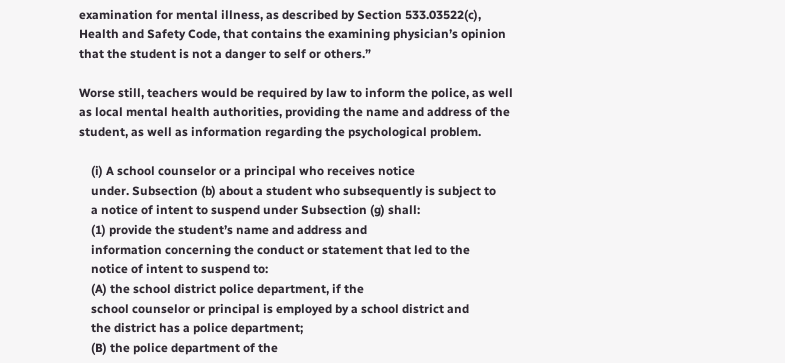examination for mental illness, as described by Section 533.03522(c), Health and Safety Code, that contains the examining physician’s opinion that the student is not a danger to self or others.”

Worse still, teachers would be required by law to inform the police, as well as local mental health authorities, providing the name and address of the student, as well as information regarding the psychological problem.

    (i) A school counselor or a principal who receives notice
    under. Subsection (b) about a student who subsequently is subject to
    a notice of intent to suspend under Subsection (g) shall:
    (1) provide the student’s name and address and
    information concerning the conduct or statement that led to the
    notice of intent to suspend to:
    (A) the school district police department, if the
    school counselor or principal is employed by a school district and
    the district has a police department;
    (B) the police department of the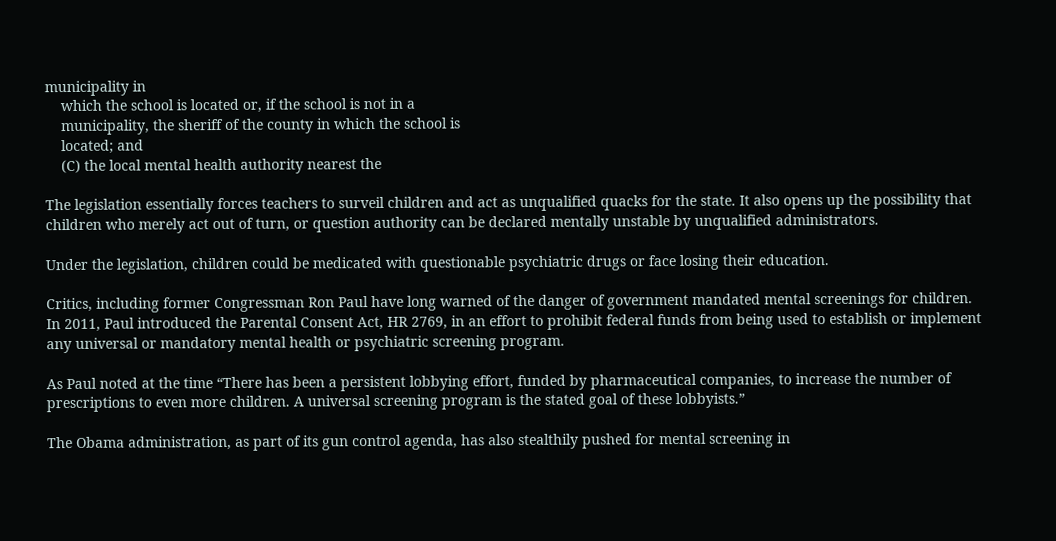municipality in
    which the school is located or, if the school is not in a
    municipality, the sheriff of the county in which the school is
    located; and
    (C) the local mental health authority nearest the

The legislation essentially forces teachers to surveil children and act as unqualified quacks for the state. It also opens up the possibility that children who merely act out of turn, or question authority can be declared mentally unstable by unqualified administrators.

Under the legislation, children could be medicated with questionable psychiatric drugs or face losing their education.

Critics, including former Congressman Ron Paul have long warned of the danger of government mandated mental screenings for children. In 2011, Paul introduced the Parental Consent Act, HR 2769, in an effort to prohibit federal funds from being used to establish or implement any universal or mandatory mental health or psychiatric screening program.

As Paul noted at the time “There has been a persistent lobbying effort, funded by pharmaceutical companies, to increase the number of prescriptions to even more children. A universal screening program is the stated goal of these lobbyists.”

The Obama administration, as part of its gun control agenda, has also stealthily pushed for mental screening in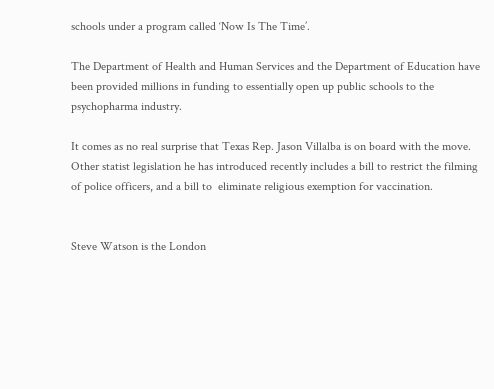schools under a program called ‘Now Is The Time’.

The Department of Health and Human Services and the Department of Education have been provided millions in funding to essentially open up public schools to the psychopharma industry.

It comes as no real surprise that Texas Rep. Jason Villalba is on board with the move. Other statist legislation he has introduced recently includes a bill to restrict the filming of police officers, and a bill to  eliminate religious exemption for vaccination.


Steve Watson is the London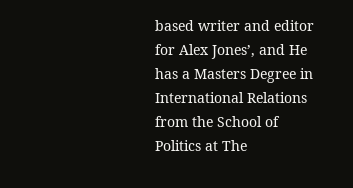based writer and editor for Alex Jones’, and He has a Masters Degree in International Relations from the School of Politics at The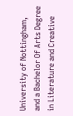University of Nottingham, and a Bachelor Of Arts Degree in Literature and Creative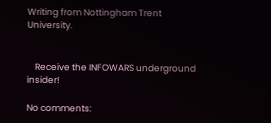Writing from Nottingham Trent University.


    Receive the INFOWARS underground insider!

No comments: